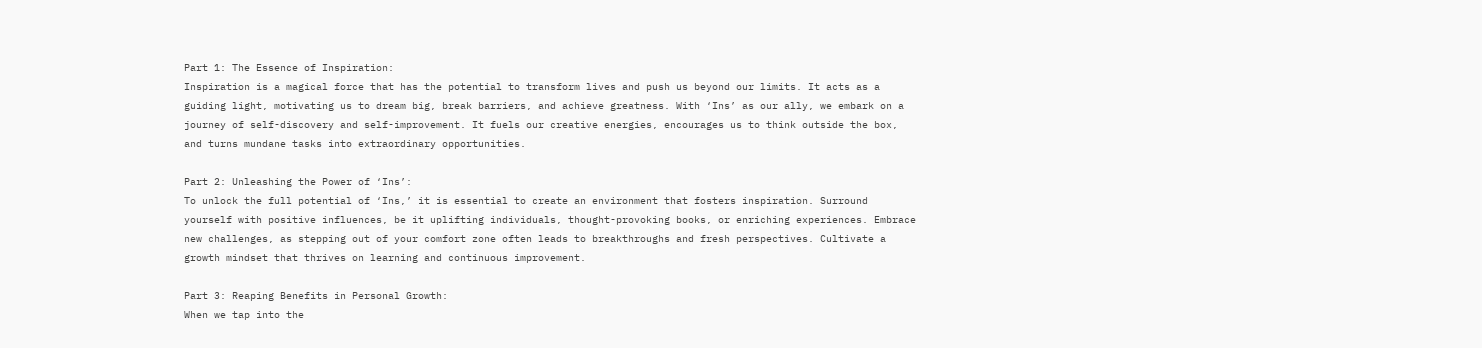Part 1: The Essence of Inspiration:
Inspiration is a magical force that has the potential to transform lives and push us beyond our limits. It acts as a guiding light, motivating us to dream big, break barriers, and achieve greatness. With ‘Ins’ as our ally, we embark on a journey of self-discovery and self-improvement. It fuels our creative energies, encourages us to think outside the box, and turns mundane tasks into extraordinary opportunities.

Part 2: Unleashing the Power of ‘Ins’:
To unlock the full potential of ‘Ins,’ it is essential to create an environment that fosters inspiration. Surround yourself with positive influences, be it uplifting individuals, thought-provoking books, or enriching experiences. Embrace new challenges, as stepping out of your comfort zone often leads to breakthroughs and fresh perspectives. Cultivate a growth mindset that thrives on learning and continuous improvement.

Part 3: Reaping Benefits in Personal Growth:
When we tap into the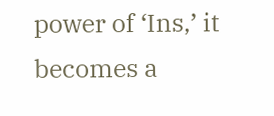power of ‘Ins,’ it becomes a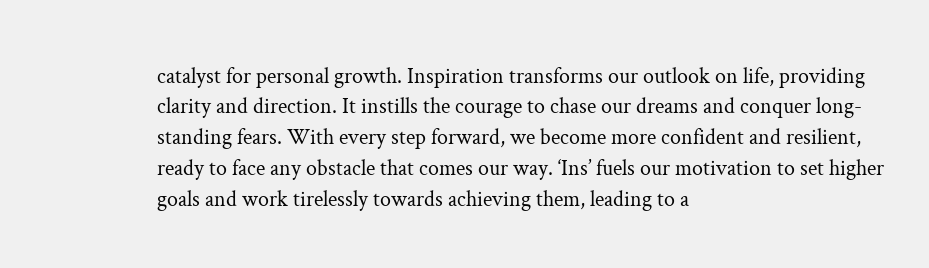catalyst for personal growth. Inspiration transforms our outlook on life, providing clarity and direction. It instills the courage to chase our dreams and conquer long-standing fears. With every step forward, we become more confident and resilient, ready to face any obstacle that comes our way. ‘Ins’ fuels our motivation to set higher goals and work tirelessly towards achieving them, leading to a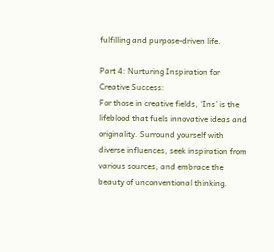fulfilling and purpose-driven life.

Part 4: Nurturing Inspiration for Creative Success:
For those in creative fields, ‘Ins’ is the lifeblood that fuels innovative ideas and originality. Surround yourself with diverse influences, seek inspiration from various sources, and embrace the beauty of unconventional thinking.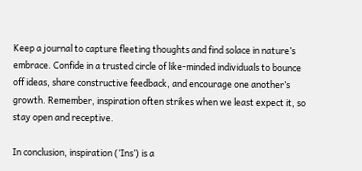Keep a journal to capture fleeting thoughts and find solace in nature’s embrace. Confide in a trusted circle of like-minded individuals to bounce off ideas, share constructive feedback, and encourage one another’s growth. Remember, inspiration often strikes when we least expect it, so stay open and receptive.

In conclusion, inspiration (‘Ins’) is a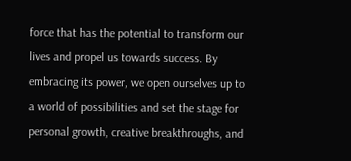force that has the potential to transform our lives and propel us towards success. By embracing its power, we open ourselves up to a world of possibilities and set the stage for personal growth, creative breakthroughs, and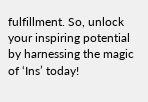fulfillment. So, unlock your inspiring potential by harnessing the magic of ‘Ins’ today!